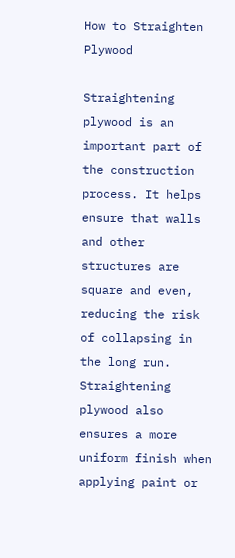How to Straighten Plywood

Straightening plywood is an important part of the construction process. It helps ensure that walls and other structures are square and even, reducing the risk of collapsing in the long run. Straightening plywood also ensures a more uniform finish when applying paint or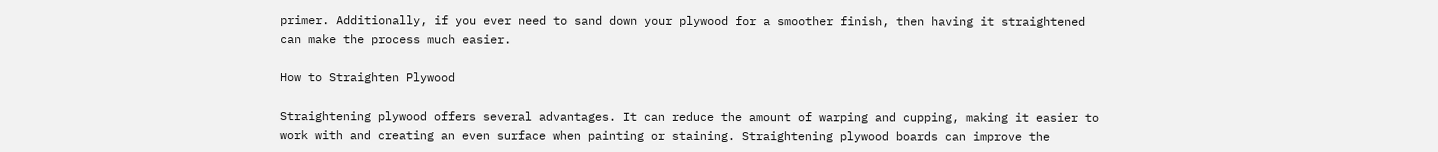primer. Additionally, if you ever need to sand down your plywood for a smoother finish, then having it straightened can make the process much easier.

How to Straighten Plywood

Straightening plywood offers several advantages. It can reduce the amount of warping and cupping, making it easier to work with and creating an even surface when painting or staining. Straightening plywood boards can improve the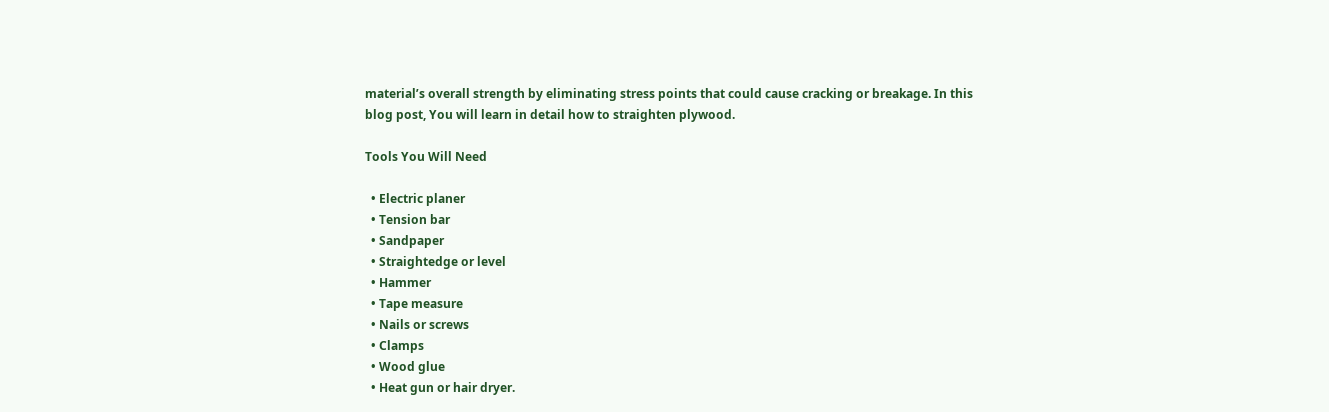material’s overall strength by eliminating stress points that could cause cracking or breakage. In this blog post, You will learn in detail how to straighten plywood.

Tools You Will Need

  • Electric planer
  • Tension bar
  • Sandpaper
  • Straightedge or level
  • Hammer
  • Tape measure
  • Nails or screws
  • Clamps
  • Wood glue
  • Heat gun or hair dryer.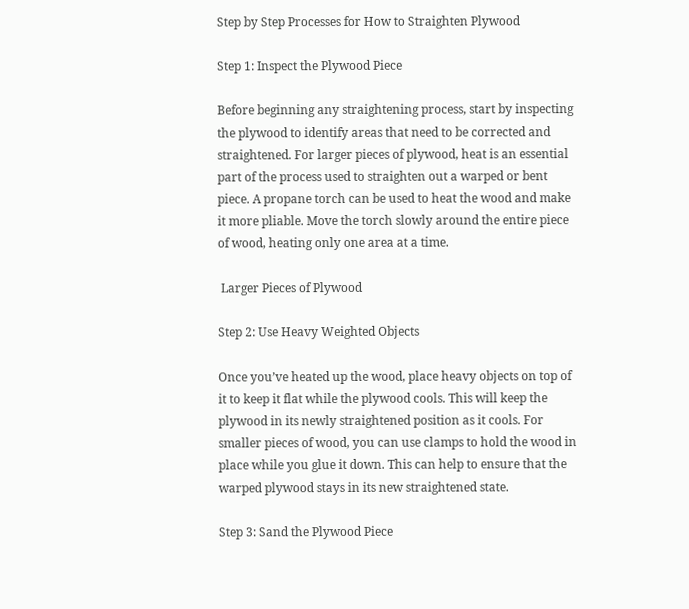Step by Step Processes for How to Straighten Plywood

Step 1: Inspect the Plywood Piece

Before beginning any straightening process, start by inspecting the plywood to identify areas that need to be corrected and straightened. For larger pieces of plywood, heat is an essential part of the process used to straighten out a warped or bent piece. A propane torch can be used to heat the wood and make it more pliable. Move the torch slowly around the entire piece of wood, heating only one area at a time.

 Larger Pieces of Plywood

Step 2: Use Heavy Weighted Objects

Once you’ve heated up the wood, place heavy objects on top of it to keep it flat while the plywood cools. This will keep the plywood in its newly straightened position as it cools. For smaller pieces of wood, you can use clamps to hold the wood in place while you glue it down. This can help to ensure that the warped plywood stays in its new straightened state.

Step 3: Sand the Plywood Piece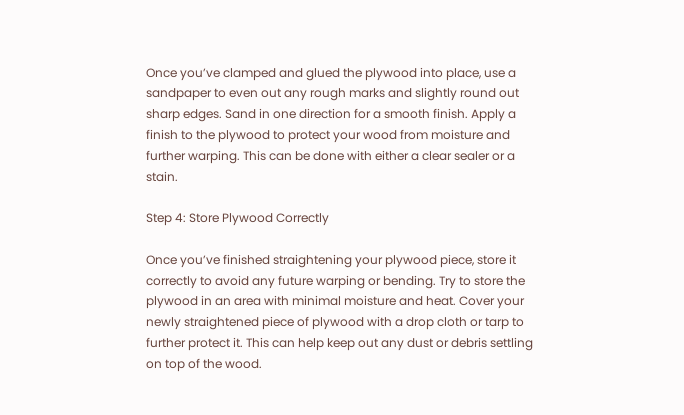Once you’ve clamped and glued the plywood into place, use a sandpaper to even out any rough marks and slightly round out sharp edges. Sand in one direction for a smooth finish. Apply a finish to the plywood to protect your wood from moisture and further warping. This can be done with either a clear sealer or a stain.

Step 4: Store Plywood Correctly

Once you’ve finished straightening your plywood piece, store it correctly to avoid any future warping or bending. Try to store the plywood in an area with minimal moisture and heat. Cover your newly straightened piece of plywood with a drop cloth or tarp to further protect it. This can help keep out any dust or debris settling on top of the wood.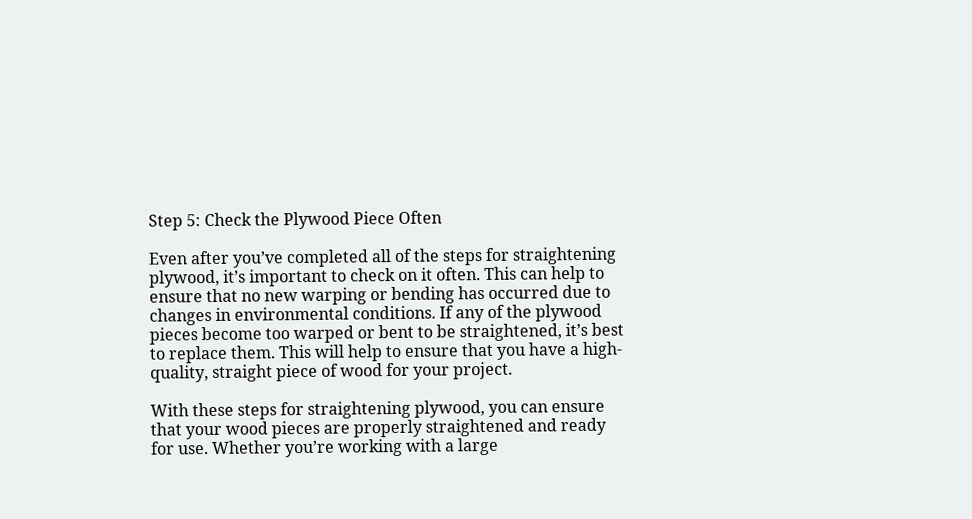Step 5: Check the Plywood Piece Often

Even after you’ve completed all of the steps for straightening plywood, it’s important to check on it often. This can help to ensure that no new warping or bending has occurred due to changes in environmental conditions. If any of the plywood pieces become too warped or bent to be straightened, it’s best to replace them. This will help to ensure that you have a high-quality, straight piece of wood for your project.

With these steps for straightening plywood, you can ensure that your wood pieces are properly straightened and ready for use. Whether you’re working with a large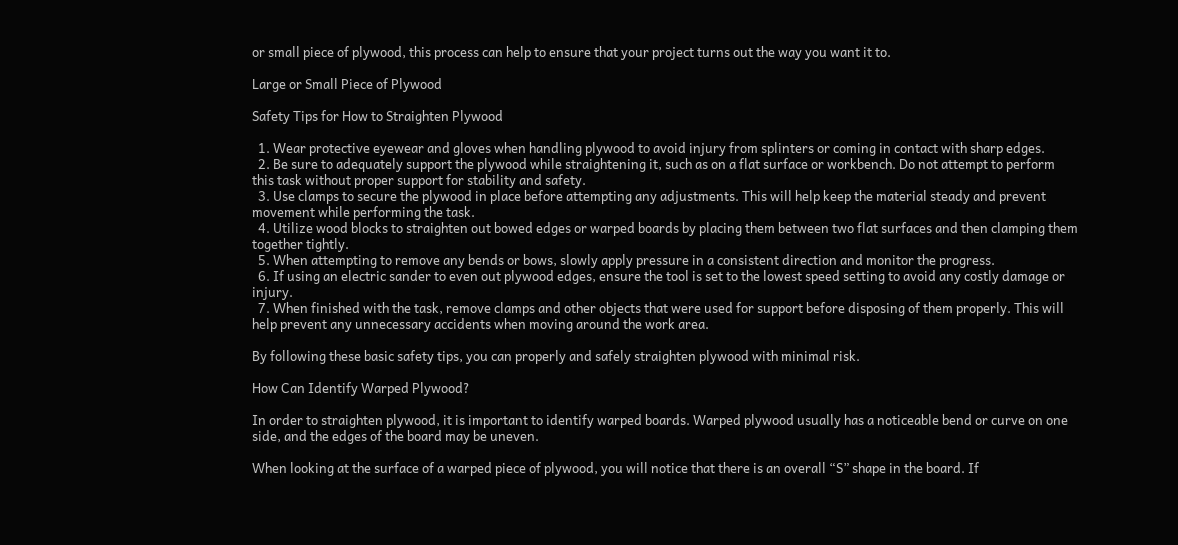or small piece of plywood, this process can help to ensure that your project turns out the way you want it to.

Large or Small Piece of Plywood

Safety Tips for How to Straighten Plywood

  1. Wear protective eyewear and gloves when handling plywood to avoid injury from splinters or coming in contact with sharp edges.
  2. Be sure to adequately support the plywood while straightening it, such as on a flat surface or workbench. Do not attempt to perform this task without proper support for stability and safety.
  3. Use clamps to secure the plywood in place before attempting any adjustments. This will help keep the material steady and prevent movement while performing the task.
  4. Utilize wood blocks to straighten out bowed edges or warped boards by placing them between two flat surfaces and then clamping them together tightly.
  5. When attempting to remove any bends or bows, slowly apply pressure in a consistent direction and monitor the progress.
  6. If using an electric sander to even out plywood edges, ensure the tool is set to the lowest speed setting to avoid any costly damage or injury.
  7. When finished with the task, remove clamps and other objects that were used for support before disposing of them properly. This will help prevent any unnecessary accidents when moving around the work area.

By following these basic safety tips, you can properly and safely straighten plywood with minimal risk.

How Can Identify Warped Plywood?

In order to straighten plywood, it is important to identify warped boards. Warped plywood usually has a noticeable bend or curve on one side, and the edges of the board may be uneven.

When looking at the surface of a warped piece of plywood, you will notice that there is an overall “S” shape in the board. If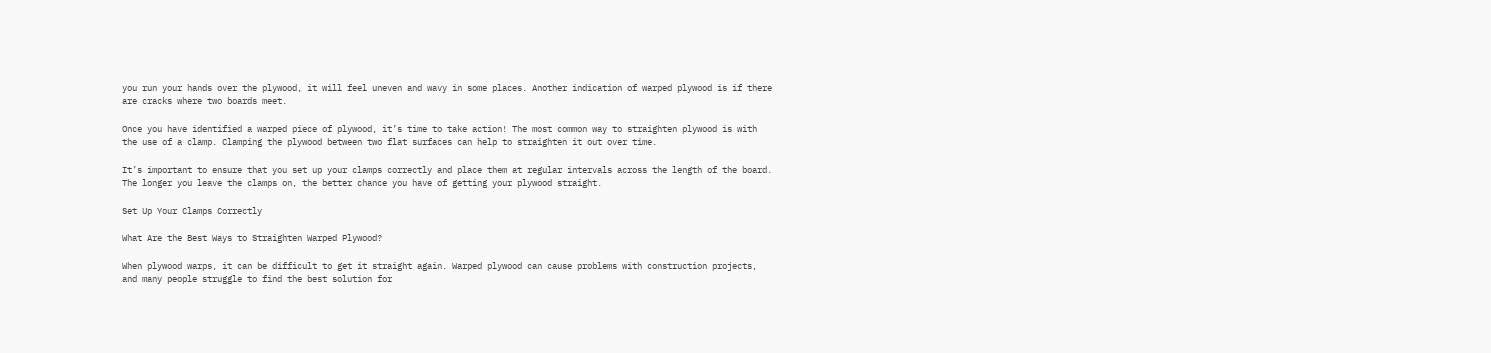you run your hands over the plywood, it will feel uneven and wavy in some places. Another indication of warped plywood is if there are cracks where two boards meet.

Once you have identified a warped piece of plywood, it’s time to take action! The most common way to straighten plywood is with the use of a clamp. Clamping the plywood between two flat surfaces can help to straighten it out over time.

It’s important to ensure that you set up your clamps correctly and place them at regular intervals across the length of the board. The longer you leave the clamps on, the better chance you have of getting your plywood straight.

Set Up Your Clamps Correctly

What Are the Best Ways to Straighten Warped Plywood?

When plywood warps, it can be difficult to get it straight again. Warped plywood can cause problems with construction projects, and many people struggle to find the best solution for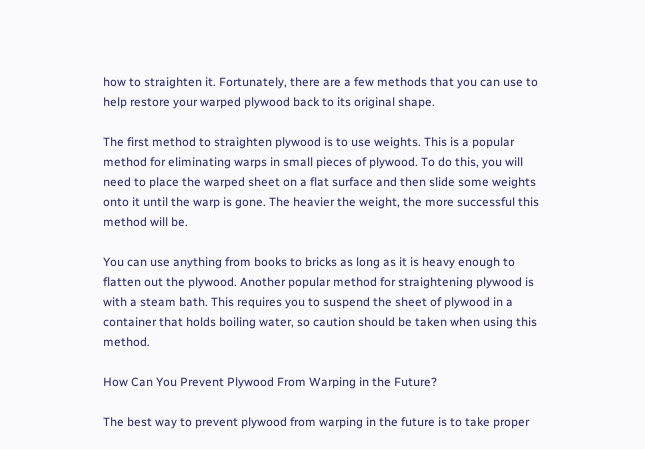how to straighten it. Fortunately, there are a few methods that you can use to help restore your warped plywood back to its original shape.

The first method to straighten plywood is to use weights. This is a popular method for eliminating warps in small pieces of plywood. To do this, you will need to place the warped sheet on a flat surface and then slide some weights onto it until the warp is gone. The heavier the weight, the more successful this method will be.

You can use anything from books to bricks as long as it is heavy enough to flatten out the plywood. Another popular method for straightening plywood is with a steam bath. This requires you to suspend the sheet of plywood in a container that holds boiling water, so caution should be taken when using this method.

How Can You Prevent Plywood From Warping in the Future?

The best way to prevent plywood from warping in the future is to take proper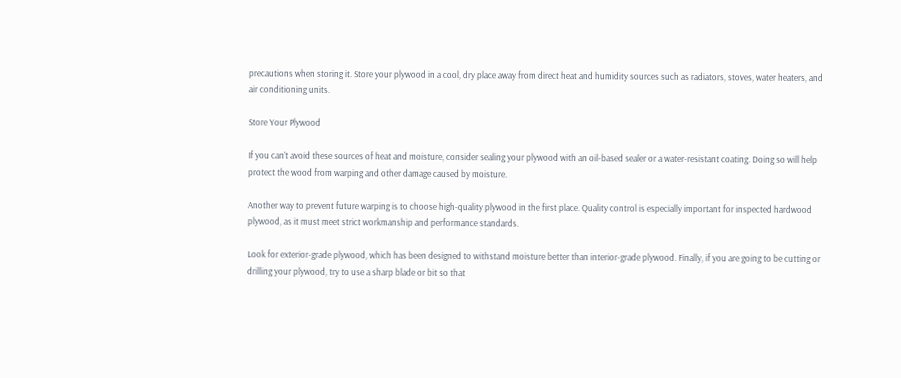precautions when storing it. Store your plywood in a cool, dry place away from direct heat and humidity sources such as radiators, stoves, water heaters, and air conditioning units.

Store Your Plywood

If you can’t avoid these sources of heat and moisture, consider sealing your plywood with an oil-based sealer or a water-resistant coating. Doing so will help protect the wood from warping and other damage caused by moisture.

Another way to prevent future warping is to choose high-quality plywood in the first place. Quality control is especially important for inspected hardwood plywood, as it must meet strict workmanship and performance standards.

Look for exterior-grade plywood, which has been designed to withstand moisture better than interior-grade plywood. Finally, if you are going to be cutting or drilling your plywood, try to use a sharp blade or bit so that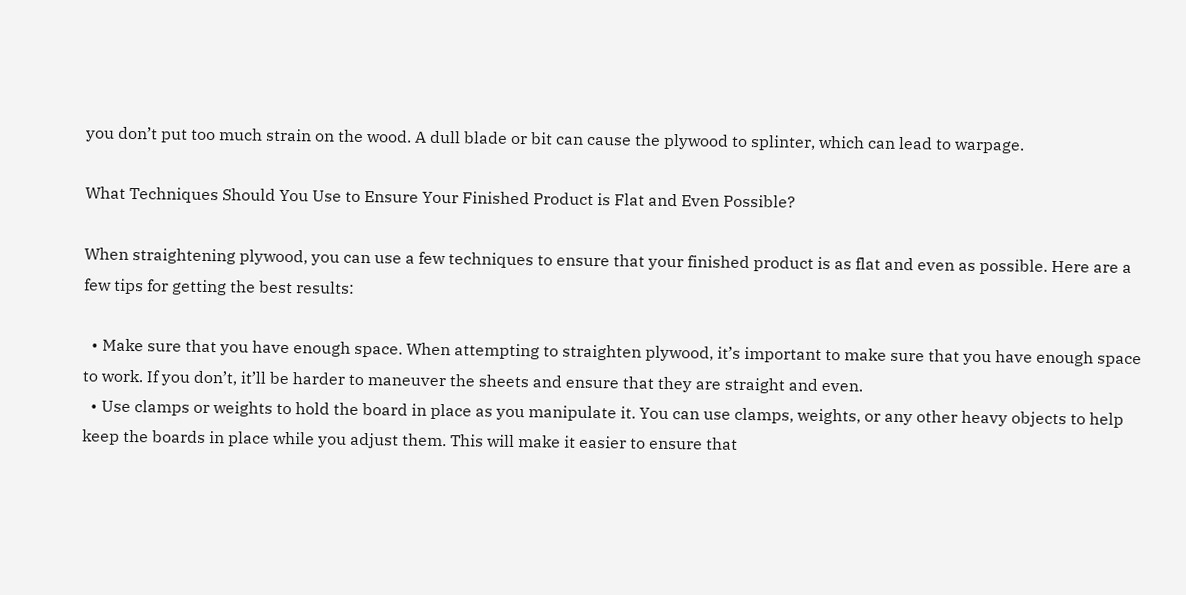you don’t put too much strain on the wood. A dull blade or bit can cause the plywood to splinter, which can lead to warpage.

What Techniques Should You Use to Ensure Your Finished Product is Flat and Even Possible?

When straightening plywood, you can use a few techniques to ensure that your finished product is as flat and even as possible. Here are a few tips for getting the best results:

  • Make sure that you have enough space. When attempting to straighten plywood, it’s important to make sure that you have enough space to work. If you don’t, it’ll be harder to maneuver the sheets and ensure that they are straight and even.
  • Use clamps or weights to hold the board in place as you manipulate it. You can use clamps, weights, or any other heavy objects to help keep the boards in place while you adjust them. This will make it easier to ensure that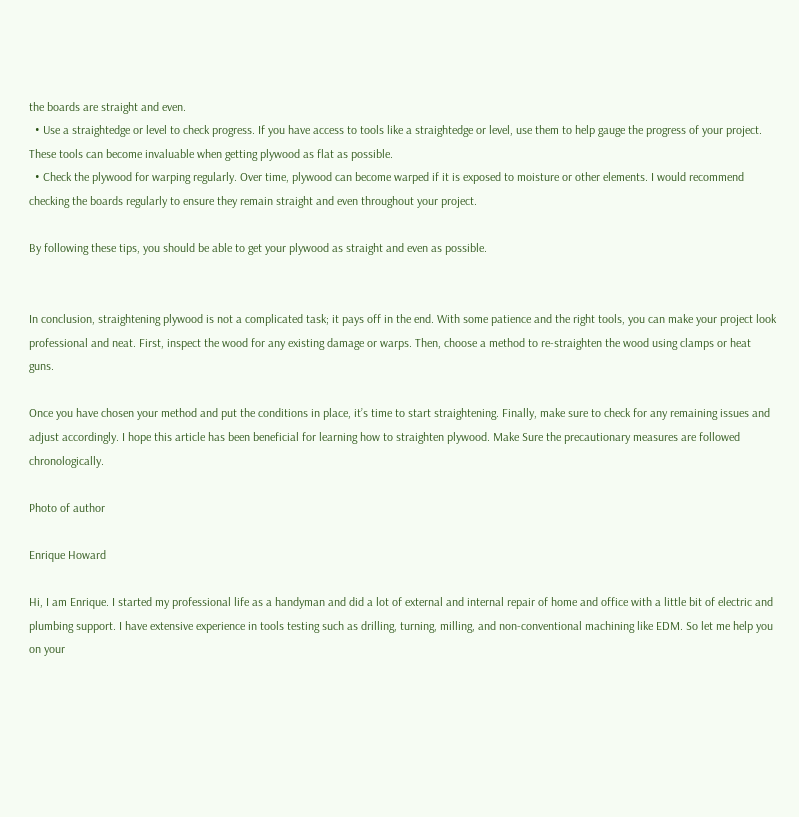the boards are straight and even.
  • Use a straightedge or level to check progress. If you have access to tools like a straightedge or level, use them to help gauge the progress of your project. These tools can become invaluable when getting plywood as flat as possible.
  • Check the plywood for warping regularly. Over time, plywood can become warped if it is exposed to moisture or other elements. I would recommend checking the boards regularly to ensure they remain straight and even throughout your project.

By following these tips, you should be able to get your plywood as straight and even as possible.


In conclusion, straightening plywood is not a complicated task; it pays off in the end. With some patience and the right tools, you can make your project look professional and neat. First, inspect the wood for any existing damage or warps. Then, choose a method to re-straighten the wood using clamps or heat guns.

Once you have chosen your method and put the conditions in place, it’s time to start straightening. Finally, make sure to check for any remaining issues and adjust accordingly. I hope this article has been beneficial for learning how to straighten plywood. Make Sure the precautionary measures are followed chronologically.

Photo of author

Enrique Howard

Hi, I am Enrique. I started my professional life as a handyman and did a lot of external and internal repair of home and office with a little bit of electric and plumbing support. I have extensive experience in tools testing such as drilling, turning, milling, and non-conventional machining like EDM. So let me help you on your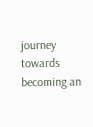journey towards becoming an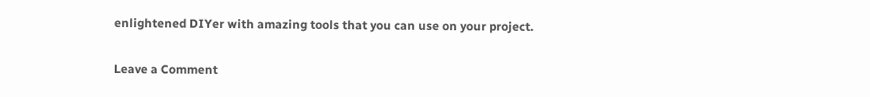enlightened DIYer with amazing tools that you can use on your project.

Leave a Comment